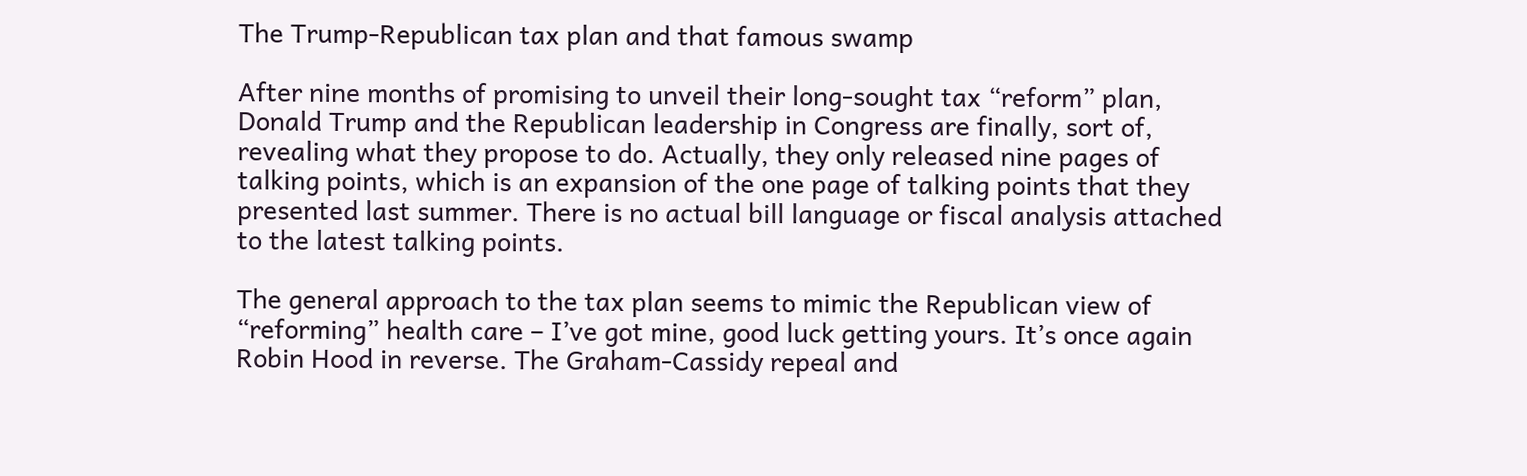The Trump-Republican tax plan and that famous swamp

After nine months of promising to unveil their long-sought tax “reform” plan, Donald Trump and the Republican leadership in Congress are finally, sort of, revealing what they propose to do. Actually, they only released nine pages of talking points, which is an expansion of the one page of talking points that they presented last summer. There is no actual bill language or fiscal analysis attached to the latest talking points.

The general approach to the tax plan seems to mimic the Republican view of “reforming” health care – I’ve got mine, good luck getting yours. It’s once again Robin Hood in reverse. The Graham-Cassidy repeal and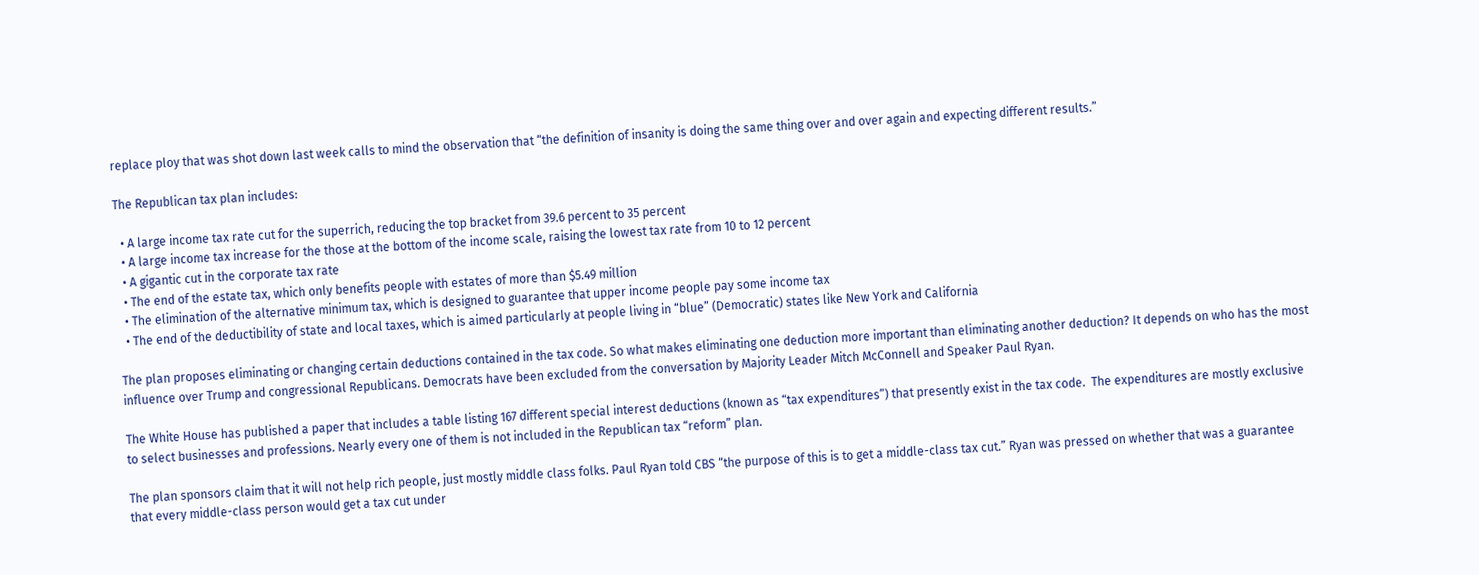replace ploy that was shot down last week calls to mind the observation that “the definition of insanity is doing the same thing over and over again and expecting different results.”

The Republican tax plan includes:

  • A large income tax rate cut for the superrich, reducing the top bracket from 39.6 percent to 35 percent
  • A large income tax increase for the those at the bottom of the income scale, raising the lowest tax rate from 10 to 12 percent
  • A gigantic cut in the corporate tax rate
  • The end of the estate tax, which only benefits people with estates of more than $5.49 million
  • The elimination of the alternative minimum tax, which is designed to guarantee that upper income people pay some income tax
  • The end of the deductibility of state and local taxes, which is aimed particularly at people living in “blue” (Democratic) states like New York and California

The plan proposes eliminating or changing certain deductions contained in the tax code. So what makes eliminating one deduction more important than eliminating another deduction? It depends on who has the most influence over Trump and congressional Republicans. Democrats have been excluded from the conversation by Majority Leader Mitch McConnell and Speaker Paul Ryan.

The White House has published a paper that includes a table listing 167 different special interest deductions (known as “tax expenditures”) that presently exist in the tax code.  The expenditures are mostly exclusive to select businesses and professions. Nearly every one of them is not included in the Republican tax “reform” plan.

The plan sponsors claim that it will not help rich people, just mostly middle class folks. Paul Ryan told CBS “the purpose of this is to get a middle-class tax cut.” Ryan was pressed on whether that was a guarantee that every middle-class person would get a tax cut under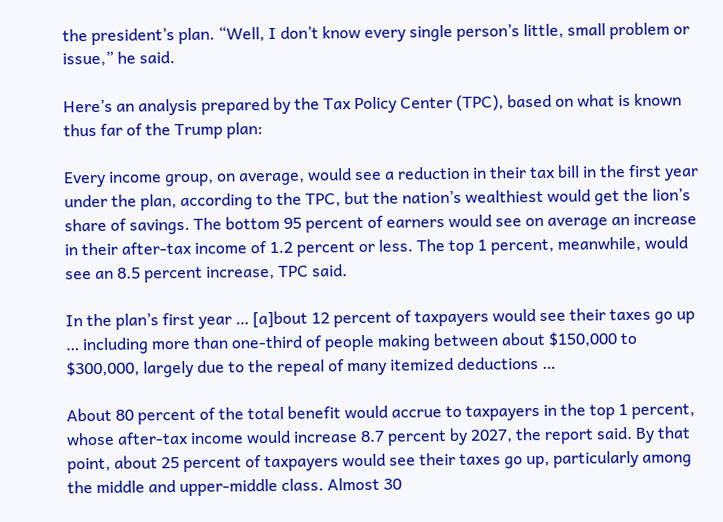the president’s plan. “Well, I don’t know every single person’s little, small problem or issue,” he said.

Here’s an analysis prepared by the Tax Policy Center (TPC), based on what is known thus far of the Trump plan:

Every income group, on average, would see a reduction in their tax bill in the first year under the plan, according to the TPC, but the nation’s wealthiest would get the lion’s share of savings. The bottom 95 percent of earners would see on average an increase in their after-tax income of 1.2 percent or less. The top 1 percent, meanwhile, would see an 8.5 percent increase, TPC said.

In the plan’s first year … [a]bout 12 percent of taxpayers would see their taxes go up … including more than one-third of people making between about $150,000 to $300,000, largely due to the repeal of many itemized deductions …

About 80 percent of the total benefit would accrue to taxpayers in the top 1 percent, whose after-tax income would increase 8.7 percent by 2027, the report said. By that point, about 25 percent of taxpayers would see their taxes go up, particularly among the middle and upper-middle class. Almost 30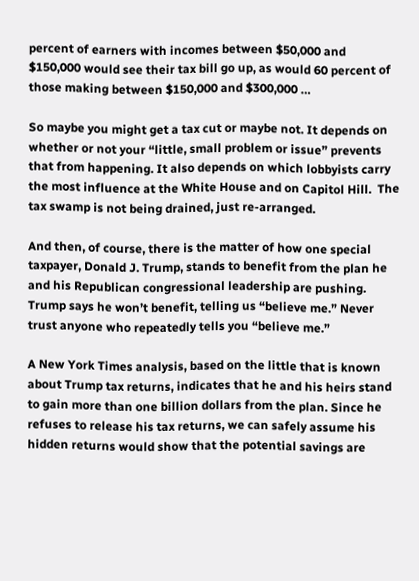percent of earners with incomes between $50,000 and $150,000 would see their tax bill go up, as would 60 percent of those making between $150,000 and $300,000 …

So maybe you might get a tax cut or maybe not. It depends on whether or not your “little, small problem or issue” prevents that from happening. It also depends on which lobbyists carry the most influence at the White House and on Capitol Hill.  The tax swamp is not being drained, just re-arranged.

And then, of course, there is the matter of how one special taxpayer, Donald J. Trump, stands to benefit from the plan he and his Republican congressional leadership are pushing. Trump says he won’t benefit, telling us “believe me.” Never trust anyone who repeatedly tells you “believe me.”

A New York Times analysis, based on the little that is known about Trump tax returns, indicates that he and his heirs stand to gain more than one billion dollars from the plan. Since he refuses to release his tax returns, we can safely assume his hidden returns would show that the potential savings are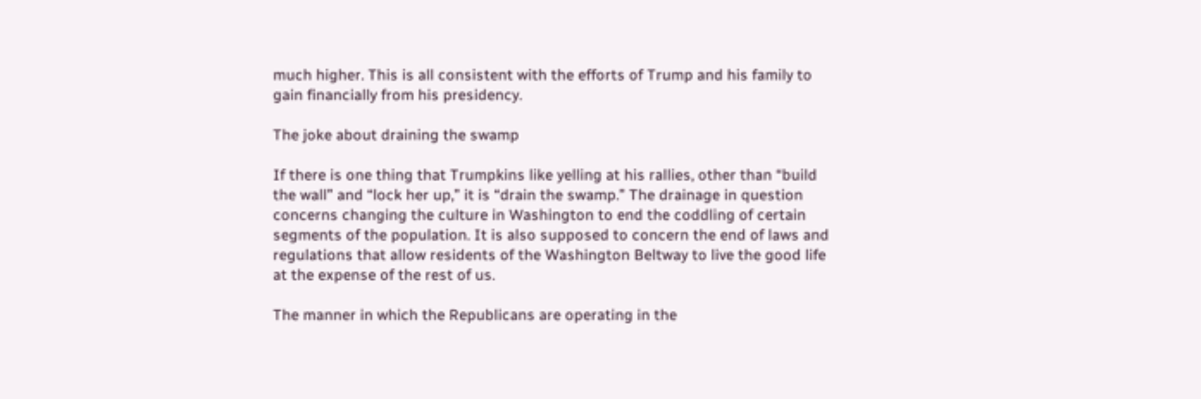much higher. This is all consistent with the efforts of Trump and his family to gain financially from his presidency.

The joke about draining the swamp

If there is one thing that Trumpkins like yelling at his rallies, other than “build the wall” and “lock her up,” it is “drain the swamp.” The drainage in question concerns changing the culture in Washington to end the coddling of certain segments of the population. It is also supposed to concern the end of laws and regulations that allow residents of the Washington Beltway to live the good life at the expense of the rest of us.

The manner in which the Republicans are operating in the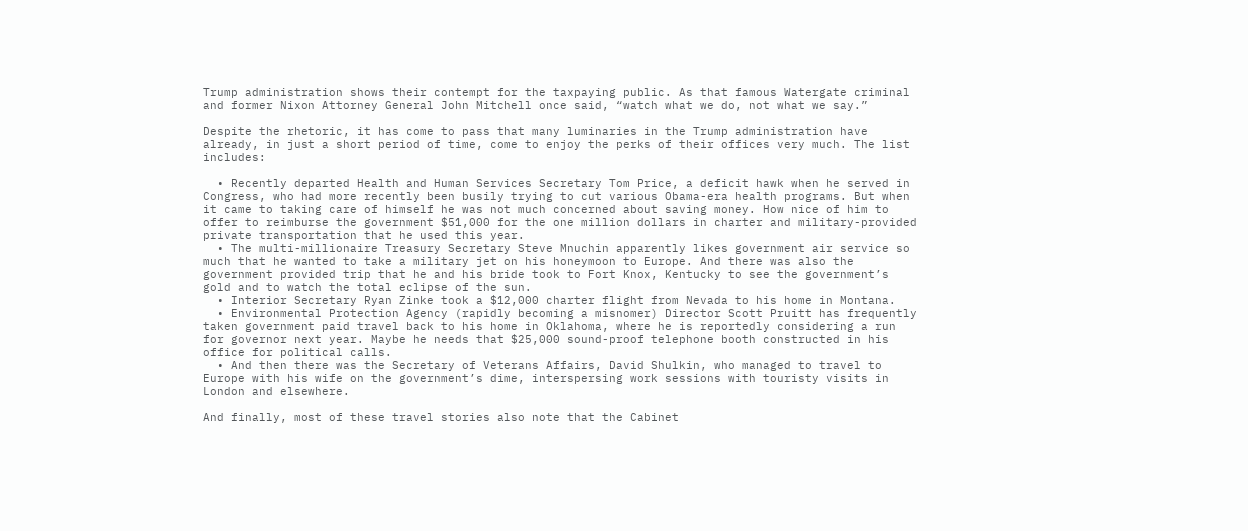Trump administration shows their contempt for the taxpaying public. As that famous Watergate criminal and former Nixon Attorney General John Mitchell once said, “watch what we do, not what we say.”

Despite the rhetoric, it has come to pass that many luminaries in the Trump administration have already, in just a short period of time, come to enjoy the perks of their offices very much. The list includes:

  • Recently departed Health and Human Services Secretary Tom Price, a deficit hawk when he served in Congress, who had more recently been busily trying to cut various Obama-era health programs. But when it came to taking care of himself he was not much concerned about saving money. How nice of him to offer to reimburse the government $51,000 for the one million dollars in charter and military-provided private transportation that he used this year.
  • The multi-millionaire Treasury Secretary Steve Mnuchin apparently likes government air service so much that he wanted to take a military jet on his honeymoon to Europe. And there was also the government provided trip that he and his bride took to Fort Knox, Kentucky to see the government’s gold and to watch the total eclipse of the sun.
  • Interior Secretary Ryan Zinke took a $12,000 charter flight from Nevada to his home in Montana.
  • Environmental Protection Agency (rapidly becoming a misnomer) Director Scott Pruitt has frequently taken government paid travel back to his home in Oklahoma, where he is reportedly considering a run for governor next year. Maybe he needs that $25,000 sound-proof telephone booth constructed in his office for political calls.
  • And then there was the Secretary of Veterans Affairs, David Shulkin, who managed to travel to Europe with his wife on the government’s dime, interspersing work sessions with touristy visits in London and elsewhere.

And finally, most of these travel stories also note that the Cabinet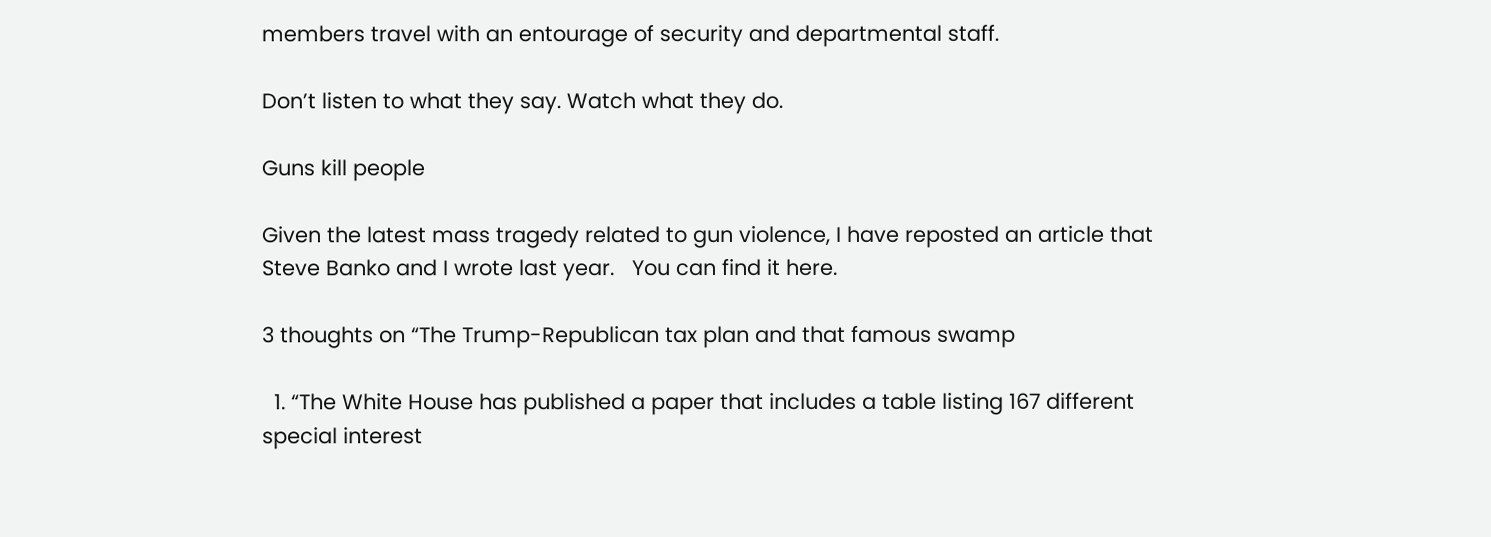members travel with an entourage of security and departmental staff.

Don’t listen to what they say. Watch what they do.

Guns kill people

Given the latest mass tragedy related to gun violence, I have reposted an article that Steve Banko and I wrote last year.   You can find it here.

3 thoughts on “The Trump-Republican tax plan and that famous swamp

  1. “The White House has published a paper that includes a table listing 167 different special interest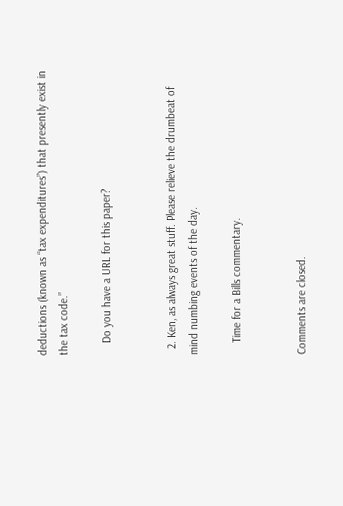deductions (known as “tax expenditures”) that presently exist in the tax code.”

    Do you have a URL for this paper?


  2. Ken, as always great stuff. Please relieve the drumbeat of mind numbing events of the day.

    Time for a Bills commentary.


Comments are closed.